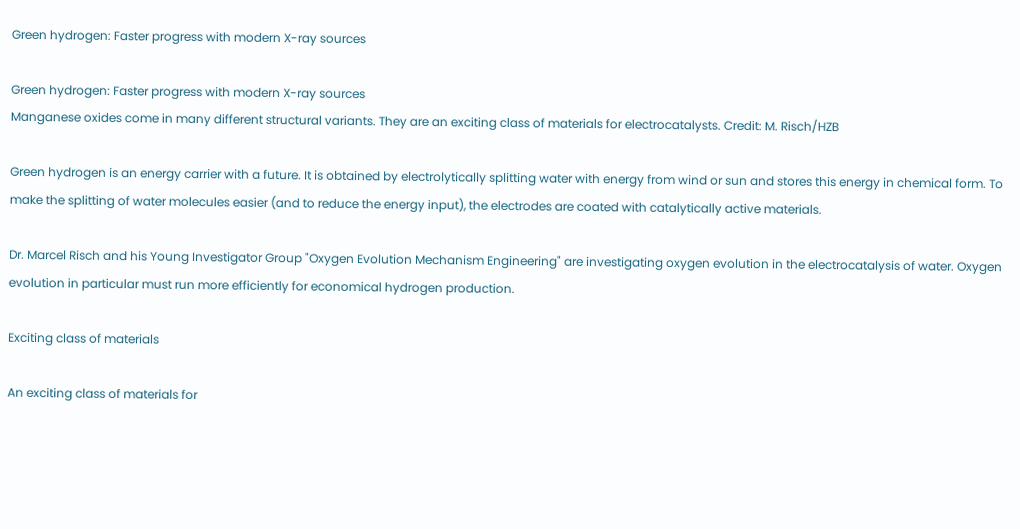Green hydrogen: Faster progress with modern X-ray sources

Green hydrogen: Faster progress with modern X-ray sources
Manganese oxides come in many different structural variants. They are an exciting class of materials for electrocatalysts. Credit: M. Risch/HZB

Green hydrogen is an energy carrier with a future. It is obtained by electrolytically splitting water with energy from wind or sun and stores this energy in chemical form. To make the splitting of water molecules easier (and to reduce the energy input), the electrodes are coated with catalytically active materials.

Dr. Marcel Risch and his Young Investigator Group "Oxygen Evolution Mechanism Engineering" are investigating oxygen evolution in the electrocatalysis of water. Oxygen evolution in particular must run more efficiently for economical hydrogen production.

Exciting class of materials

An exciting class of materials for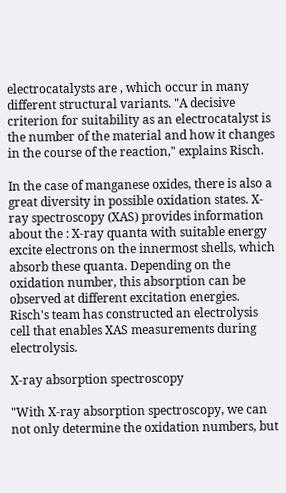electrocatalysts are , which occur in many different structural variants. "A decisive criterion for suitability as an electrocatalyst is the number of the material and how it changes in the course of the reaction," explains Risch.

In the case of manganese oxides, there is also a great diversity in possible oxidation states. X-ray spectroscopy (XAS) provides information about the : X-ray quanta with suitable energy excite electrons on the innermost shells, which absorb these quanta. Depending on the oxidation number, this absorption can be observed at different excitation energies. Risch's team has constructed an electrolysis cell that enables XAS measurements during electrolysis.

X-ray absorption spectroscopy

"With X-ray absorption spectroscopy, we can not only determine the oxidation numbers, but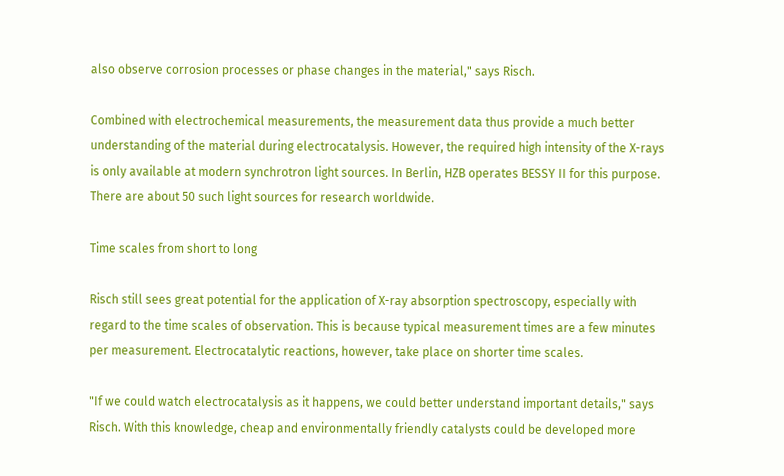also observe corrosion processes or phase changes in the material," says Risch.

Combined with electrochemical measurements, the measurement data thus provide a much better understanding of the material during electrocatalysis. However, the required high intensity of the X-rays is only available at modern synchrotron light sources. In Berlin, HZB operates BESSY II for this purpose. There are about 50 such light sources for research worldwide.

Time scales from short to long

Risch still sees great potential for the application of X-ray absorption spectroscopy, especially with regard to the time scales of observation. This is because typical measurement times are a few minutes per measurement. Electrocatalytic reactions, however, take place on shorter time scales.

"If we could watch electrocatalysis as it happens, we could better understand important details," says Risch. With this knowledge, cheap and environmentally friendly catalysts could be developed more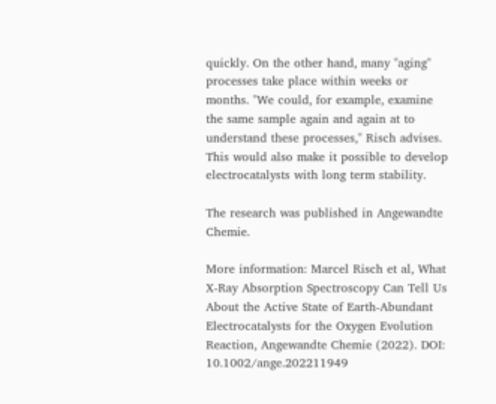quickly. On the other hand, many "aging" processes take place within weeks or months. "We could, for example, examine the same sample again and again at to understand these processes," Risch advises. This would also make it possible to develop electrocatalysts with long term stability.

The research was published in Angewandte Chemie.

More information: Marcel Risch et al, What X‐Ray Absorption Spectroscopy Can Tell Us About the Active State of Earth‐Abundant Electrocatalysts for the Oxygen Evolution Reaction, Angewandte Chemie (2022). DOI: 10.1002/ange.202211949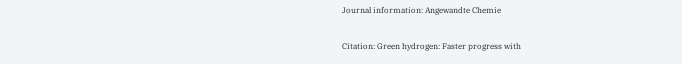Journal information: Angewandte Chemie

Citation: Green hydrogen: Faster progress with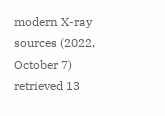modern X-ray sources (2022, October 7) retrieved 13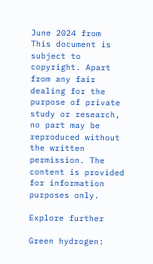June 2024 from
This document is subject to copyright. Apart from any fair dealing for the purpose of private study or research, no part may be reproduced without the written permission. The content is provided for information purposes only.

Explore further

Green hydrogen: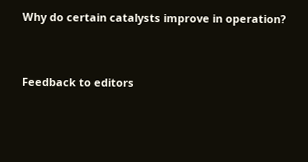Why do certain catalysts improve in operation?


Feedback to editors